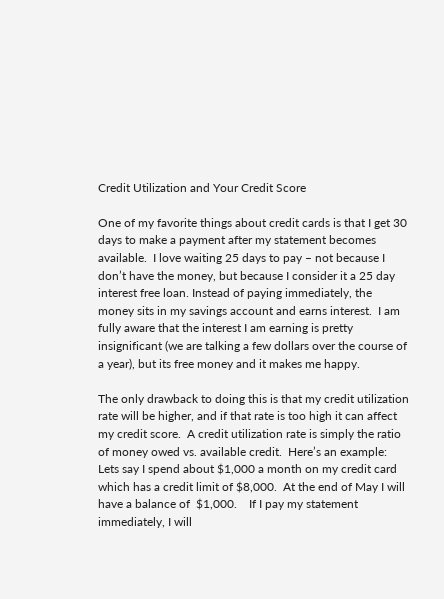Credit Utilization and Your Credit Score

One of my favorite things about credit cards is that I get 30 days to make a payment after my statement becomes available.  I love waiting 25 days to pay – not because I don’t have the money, but because I consider it a 25 day interest free loan. Instead of paying immediately, the money sits in my savings account and earns interest.  I am fully aware that the interest I am earning is pretty insignificant (we are talking a few dollars over the course of a year), but its free money and it makes me happy.

The only drawback to doing this is that my credit utilization rate will be higher, and if that rate is too high it can affect my credit score.  A credit utilization rate is simply the ratio of money owed vs. available credit.  Here’s an example:  Lets say I spend about $1,000 a month on my credit card which has a credit limit of $8,000.  At the end of May I will have a balance of  $1,000.    If I pay my statement immediately, I will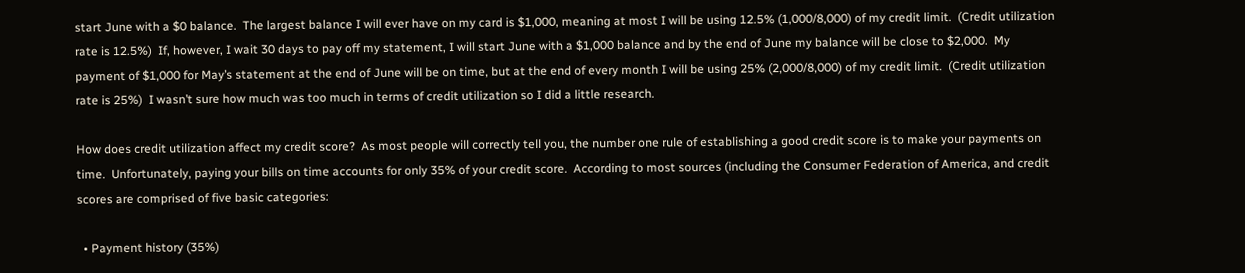start June with a $0 balance.  The largest balance I will ever have on my card is $1,000, meaning at most I will be using 12.5% (1,000/8,000) of my credit limit.  (Credit utilization rate is 12.5%)  If, however, I wait 30 days to pay off my statement, I will start June with a $1,000 balance and by the end of June my balance will be close to $2,000.  My payment of $1,000 for May’s statement at the end of June will be on time, but at the end of every month I will be using 25% (2,000/8,000) of my credit limit.  (Credit utilization rate is 25%)  I wasn’t sure how much was too much in terms of credit utilization so I did a little research.

How does credit utilization affect my credit score?  As most people will correctly tell you, the number one rule of establishing a good credit score is to make your payments on time.  Unfortunately, paying your bills on time accounts for only 35% of your credit score.  According to most sources (including the Consumer Federation of America, and credit scores are comprised of five basic categories:

  • Payment history (35%)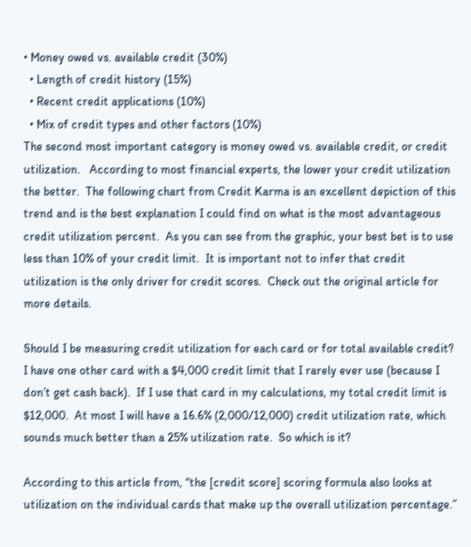• Money owed vs. available credit (30%)
  • Length of credit history (15%)
  • Recent credit applications (10%)
  • Mix of credit types and other factors (10%)
The second most important category is money owed vs. available credit, or credit utilization.   According to most financial experts, the lower your credit utilization the better.  The following chart from Credit Karma is an excellent depiction of this trend and is the best explanation I could find on what is the most advantageous credit utilization percent.  As you can see from the graphic, your best bet is to use less than 10% of your credit limit.  It is important not to infer that credit utilization is the only driver for credit scores.  Check out the original article for more details.

Should I be measuring credit utilization for each card or for total available credit?   I have one other card with a $4,000 credit limit that I rarely ever use (because I don’t get cash back).  If I use that card in my calculations, my total credit limit is $12,000.  At most I will have a 16.6% (2,000/12,000) credit utilization rate, which sounds much better than a 25% utilization rate.  So which is it?

According to this article from, “the [credit score] scoring formula also looks at utilization on the individual cards that make up the overall utilization percentage.”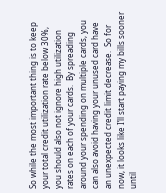So while the most important thing is to keep your total credit utilization rate below 30%, you should also not ignore high utilization rates on each of your cards.  By spreading around your spending on multiple cards, you can also avoid having your unused card have an unexpected credit limit decrease.  So for now, it looks like I’ll start paying my bills sooner until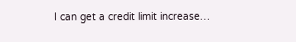I can get a credit limit increase…